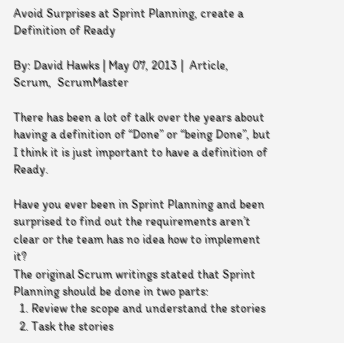Avoid Surprises at Sprint Planning, create a Definition of Ready

By: David Hawks | May 07, 2013 |  Article,  Scrum,  ScrumMaster

There has been a lot of talk over the years about having a definition of “Done” or “being Done”, but I think it is just important to have a definition of Ready.

Have you ever been in Sprint Planning and been surprised to find out the requirements aren’t clear or the team has no idea how to implement it?
The original Scrum writings stated that Sprint Planning should be done in two parts:
  1. Review the scope and understand the stories
  2. Task the stories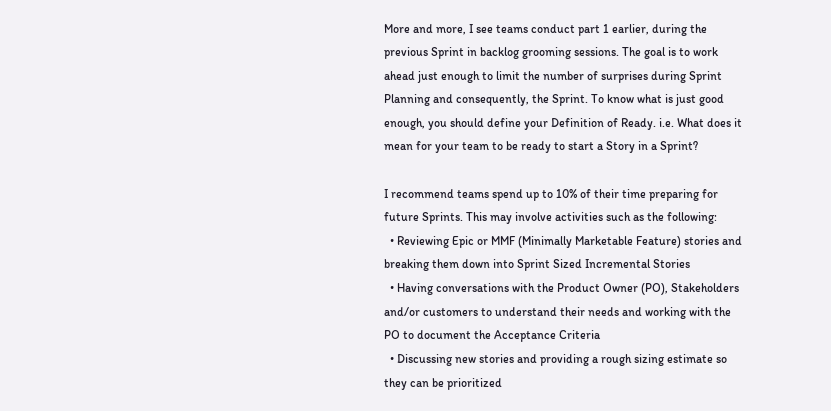More and more, I see teams conduct part 1 earlier, during the previous Sprint in backlog grooming sessions. The goal is to work ahead just enough to limit the number of surprises during Sprint Planning and consequently, the Sprint. To know what is just good enough, you should define your Definition of Ready. i.e. What does it mean for your team to be ready to start a Story in a Sprint?

I recommend teams spend up to 10% of their time preparing for future Sprints. This may involve activities such as the following:
  • Reviewing Epic or MMF (Minimally Marketable Feature) stories and breaking them down into Sprint Sized Incremental Stories
  • Having conversations with the Product Owner (PO), Stakeholders and/or customers to understand their needs and working with the PO to document the Acceptance Criteria
  • Discussing new stories and providing a rough sizing estimate so they can be prioritized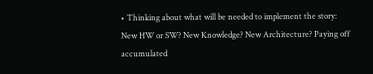• Thinking about what will be needed to implement the story: New HW or SW? New Knowledge? New Architecture? Paying off accumulated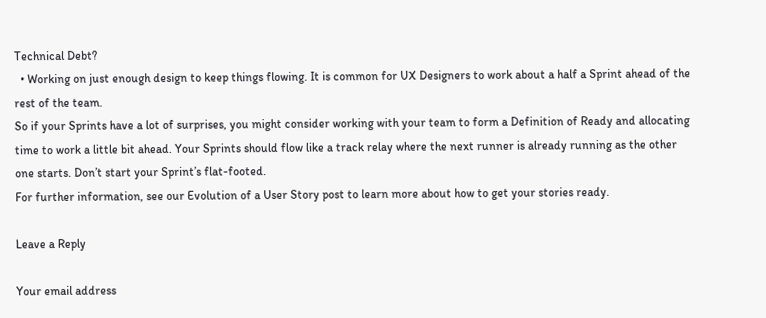Technical Debt?
  • Working on just enough design to keep things flowing. It is common for UX Designers to work about a half a Sprint ahead of the rest of the team.
So if your Sprints have a lot of surprises, you might consider working with your team to form a Definition of Ready and allocating time to work a little bit ahead. Your Sprints should flow like a track relay where the next runner is already running as the other one starts. Don’t start your Sprint’s flat-footed.
For further information, see our Evolution of a User Story post to learn more about how to get your stories ready.

Leave a Reply

Your email address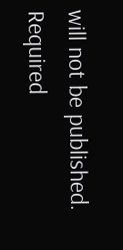will not be published. Required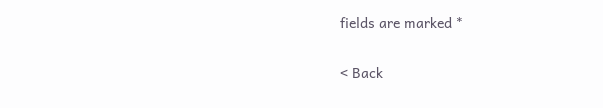fields are marked *

< Back